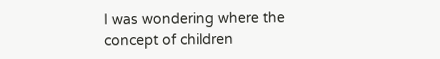I was wondering where the concept of children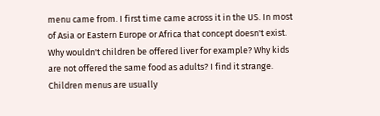menu came from. I first time came across it in the US. In most of Asia or Eastern Europe or Africa that concept doesn't exist. Why wouldn't children be offered liver for example? Why kids are not offered the same food as adults? I find it strange. Children menus are usually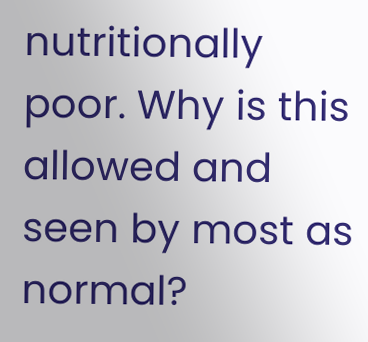nutritionally poor. Why is this allowed and seen by most as normal?